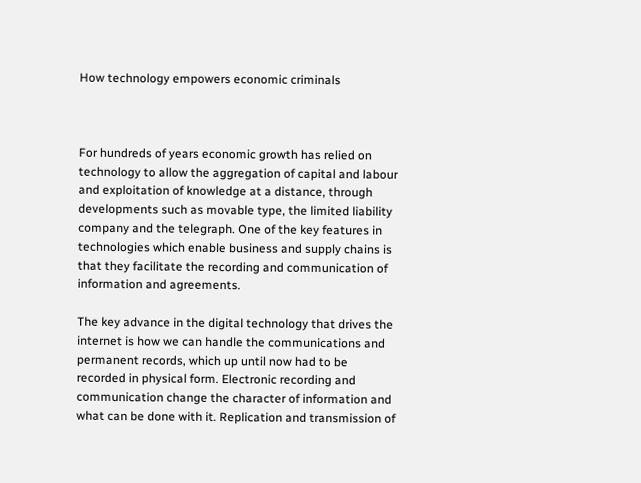How technology empowers economic criminals



For hundreds of years economic growth has relied on technology to allow the aggregation of capital and labour and exploitation of knowledge at a distance, through developments such as movable type, the limited liability company and the telegraph. One of the key features in technologies which enable business and supply chains is that they facilitate the recording and communication of information and agreements.

The key advance in the digital technology that drives the internet is how we can handle the communications and permanent records, which up until now had to be recorded in physical form. Electronic recording and communication change the character of information and what can be done with it. Replication and transmission of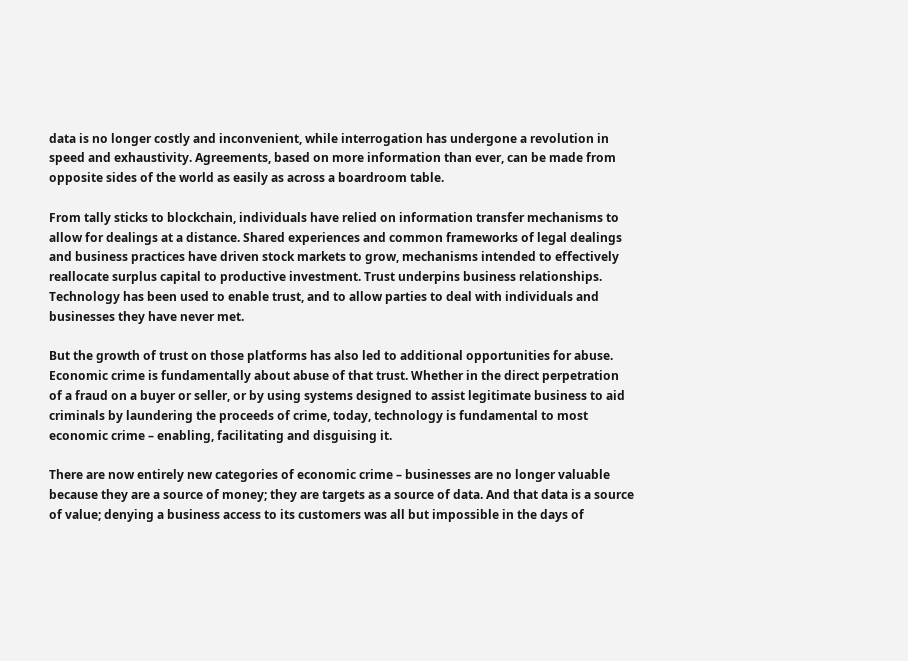data is no longer costly and inconvenient, while interrogation has undergone a revolution in speed and exhaustivity. Agreements, based on more information than ever, can be made from opposite sides of the world as easily as across a boardroom table.

From tally sticks to blockchain, individuals have relied on information transfer mechanisms to allow for dealings at a distance. Shared experiences and common frameworks of legal dealings and business practices have driven stock markets to grow, mechanisms intended to effectively reallocate surplus capital to productive investment. Trust underpins business relationships. Technology has been used to enable trust, and to allow parties to deal with individuals and businesses they have never met.

But the growth of trust on those platforms has also led to additional opportunities for abuse. Economic crime is fundamentally about abuse of that trust. Whether in the direct perpetration of a fraud on a buyer or seller, or by using systems designed to assist legitimate business to aid criminals by laundering the proceeds of crime, today, technology is fundamental to most economic crime – enabling, facilitating and disguising it.

There are now entirely new categories of economic crime – businesses are no longer valuable because they are a source of money; they are targets as a source of data. And that data is a source of value; denying a business access to its customers was all but impossible in the days of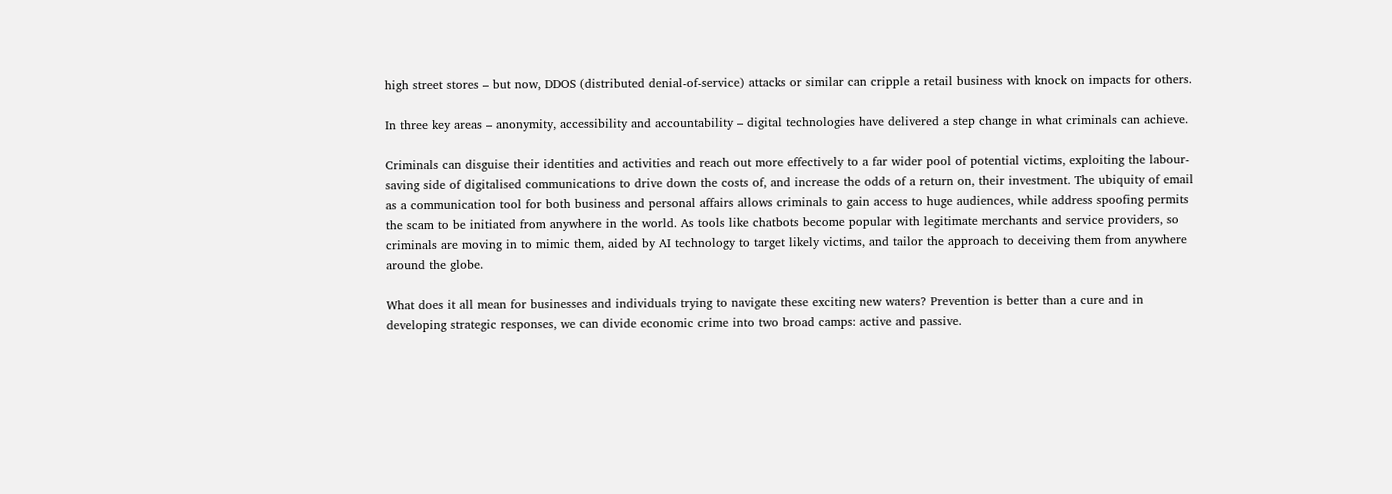high street stores – but now, DDOS (distributed denial-of-service) attacks or similar can cripple a retail business with knock on impacts for others.

In three key areas – anonymity, accessibility and accountability – digital technologies have delivered a step change in what criminals can achieve.

Criminals can disguise their identities and activities and reach out more effectively to a far wider pool of potential victims, exploiting the labour-saving side of digitalised communications to drive down the costs of, and increase the odds of a return on, their investment. The ubiquity of email as a communication tool for both business and personal affairs allows criminals to gain access to huge audiences, while address spoofing permits the scam to be initiated from anywhere in the world. As tools like chatbots become popular with legitimate merchants and service providers, so criminals are moving in to mimic them, aided by AI technology to target likely victims, and tailor the approach to deceiving them from anywhere around the globe.

What does it all mean for businesses and individuals trying to navigate these exciting new waters? Prevention is better than a cure and in developing strategic responses, we can divide economic crime into two broad camps: active and passive.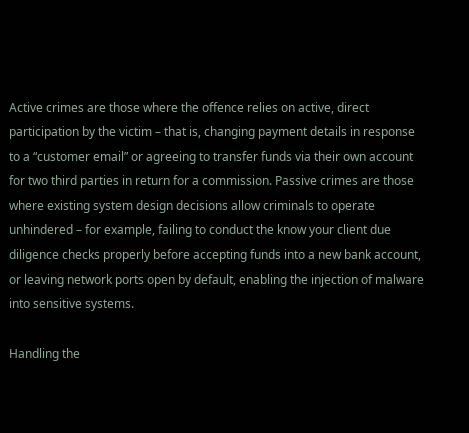Active crimes are those where the offence relies on active, direct participation by the victim – that is, changing payment details in response to a “customer email” or agreeing to transfer funds via their own account for two third parties in return for a commission. Passive crimes are those where existing system design decisions allow criminals to operate unhindered – for example, failing to conduct the know your client due diligence checks properly before accepting funds into a new bank account, or leaving network ports open by default, enabling the injection of malware into sensitive systems.

Handling the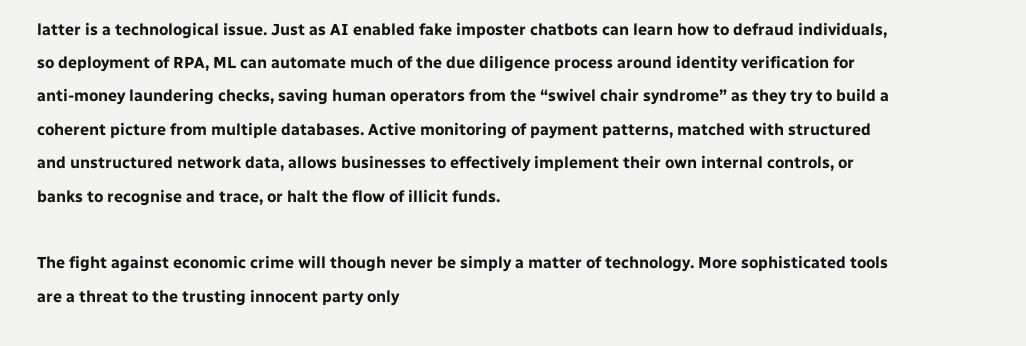latter is a technological issue. Just as AI enabled fake imposter chatbots can learn how to defraud individuals, so deployment of RPA, ML can automate much of the due diligence process around identity verification for anti-money laundering checks, saving human operators from the “swivel chair syndrome” as they try to build a coherent picture from multiple databases. Active monitoring of payment patterns, matched with structured and unstructured network data, allows businesses to effectively implement their own internal controls, or banks to recognise and trace, or halt the flow of illicit funds.

The fight against economic crime will though never be simply a matter of technology. More sophisticated tools are a threat to the trusting innocent party only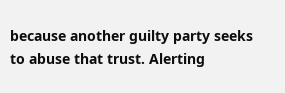because another guilty party seeks to abuse that trust. Alerting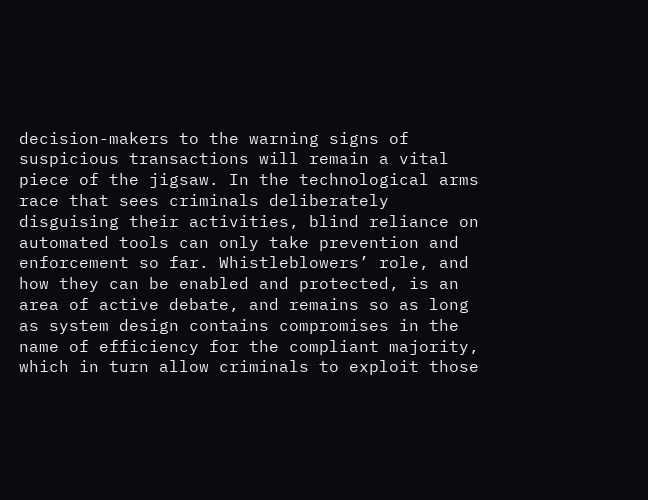decision-makers to the warning signs of suspicious transactions will remain a vital piece of the jigsaw. In the technological arms race that sees criminals deliberately disguising their activities, blind reliance on automated tools can only take prevention and enforcement so far. Whistleblowers’ role, and how they can be enabled and protected, is an area of active debate, and remains so as long as system design contains compromises in the name of efficiency for the compliant majority, which in turn allow criminals to exploit those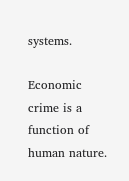systems.

Economic crime is a function of human nature.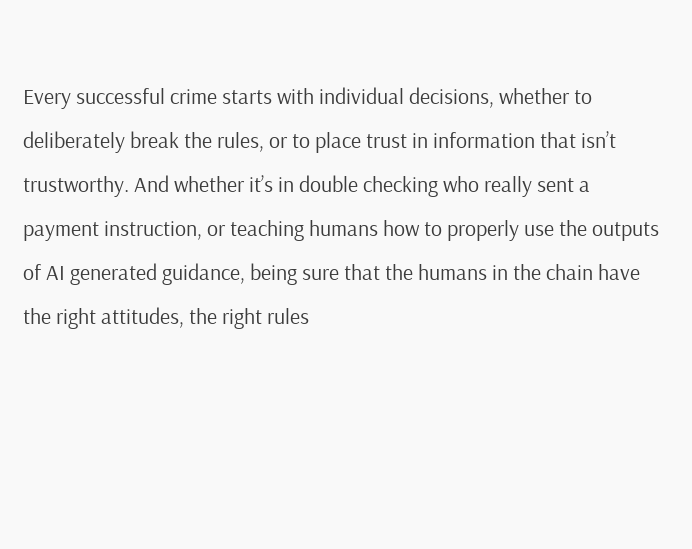Every successful crime starts with individual decisions, whether to deliberately break the rules, or to place trust in information that isn’t trustworthy. And whether it’s in double checking who really sent a payment instruction, or teaching humans how to properly use the outputs of AI generated guidance, being sure that the humans in the chain have the right attitudes, the right rules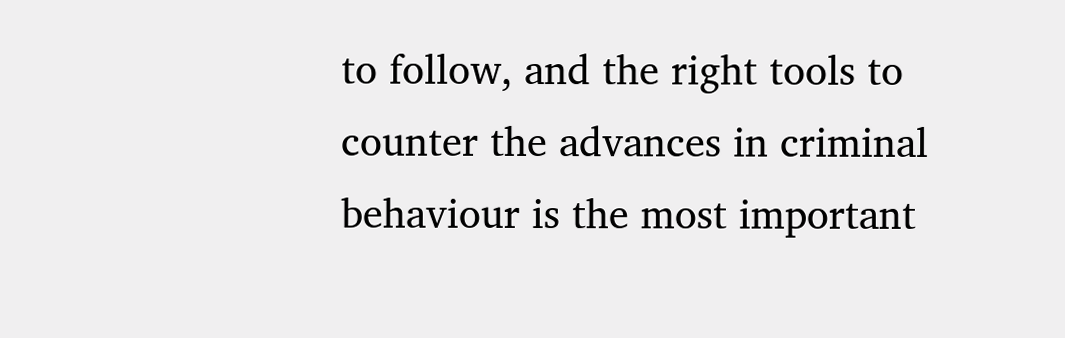to follow, and the right tools to counter the advances in criminal behaviour is the most important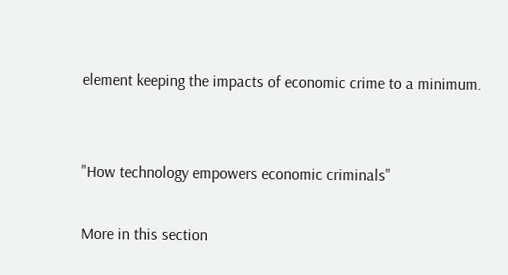element keeping the impacts of economic crime to a minimum.


"How technology empowers economic criminals"

More in this section